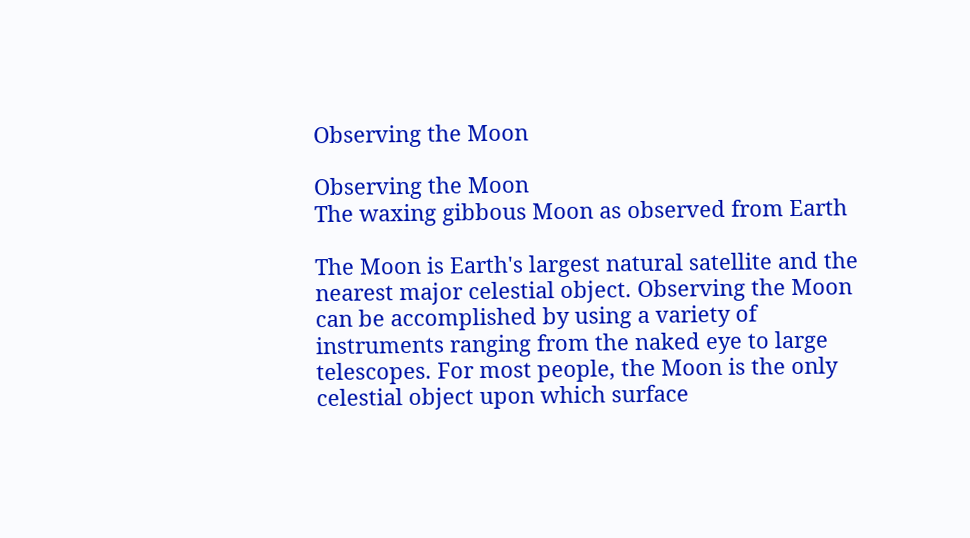Observing the Moon

Observing the Moon
The waxing gibbous Moon as observed from Earth

The Moon is Earth's largest natural satellite and the nearest major celestial object. Observing the Moon can be accomplished by using a variety of instruments ranging from the naked eye to large telescopes. For most people, the Moon is the only celestial object upon which surface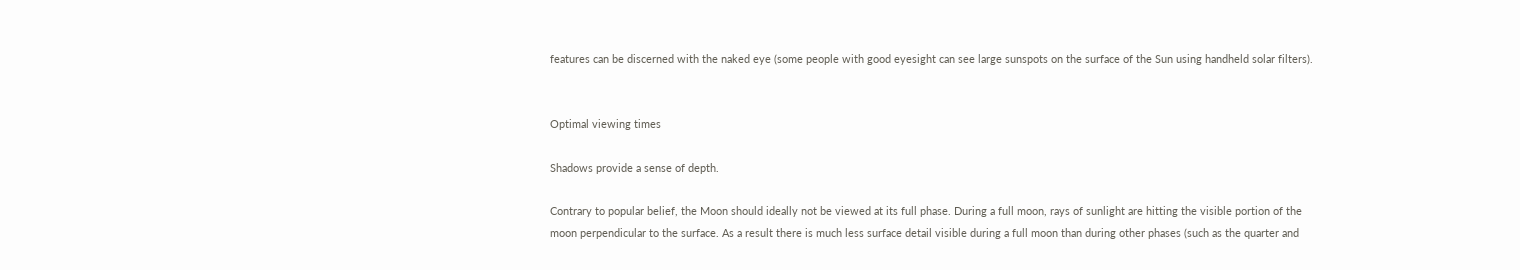features can be discerned with the naked eye (some people with good eyesight can see large sunspots on the surface of the Sun using handheld solar filters).


Optimal viewing times

Shadows provide a sense of depth.

Contrary to popular belief, the Moon should ideally not be viewed at its full phase. During a full moon, rays of sunlight are hitting the visible portion of the moon perpendicular to the surface. As a result there is much less surface detail visible during a full moon than during other phases (such as the quarter and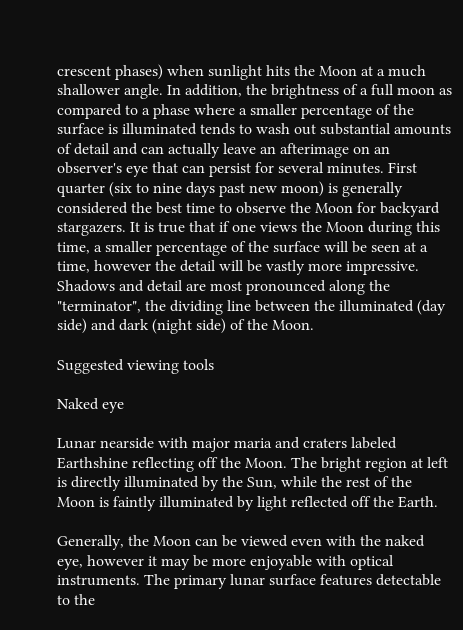crescent phases) when sunlight hits the Moon at a much shallower angle. In addition, the brightness of a full moon as compared to a phase where a smaller percentage of the surface is illuminated tends to wash out substantial amounts of detail and can actually leave an afterimage on an observer's eye that can persist for several minutes. First quarter (six to nine days past new moon) is generally considered the best time to observe the Moon for backyard stargazers. It is true that if one views the Moon during this time, a smaller percentage of the surface will be seen at a time, however the detail will be vastly more impressive. Shadows and detail are most pronounced along the "terminator", the dividing line between the illuminated (day side) and dark (night side) of the Moon.

Suggested viewing tools

Naked eye

Lunar nearside with major maria and craters labeled
Earthshine reflecting off the Moon. The bright region at left is directly illuminated by the Sun, while the rest of the Moon is faintly illuminated by light reflected off the Earth.

Generally, the Moon can be viewed even with the naked eye, however it may be more enjoyable with optical instruments. The primary lunar surface features detectable to the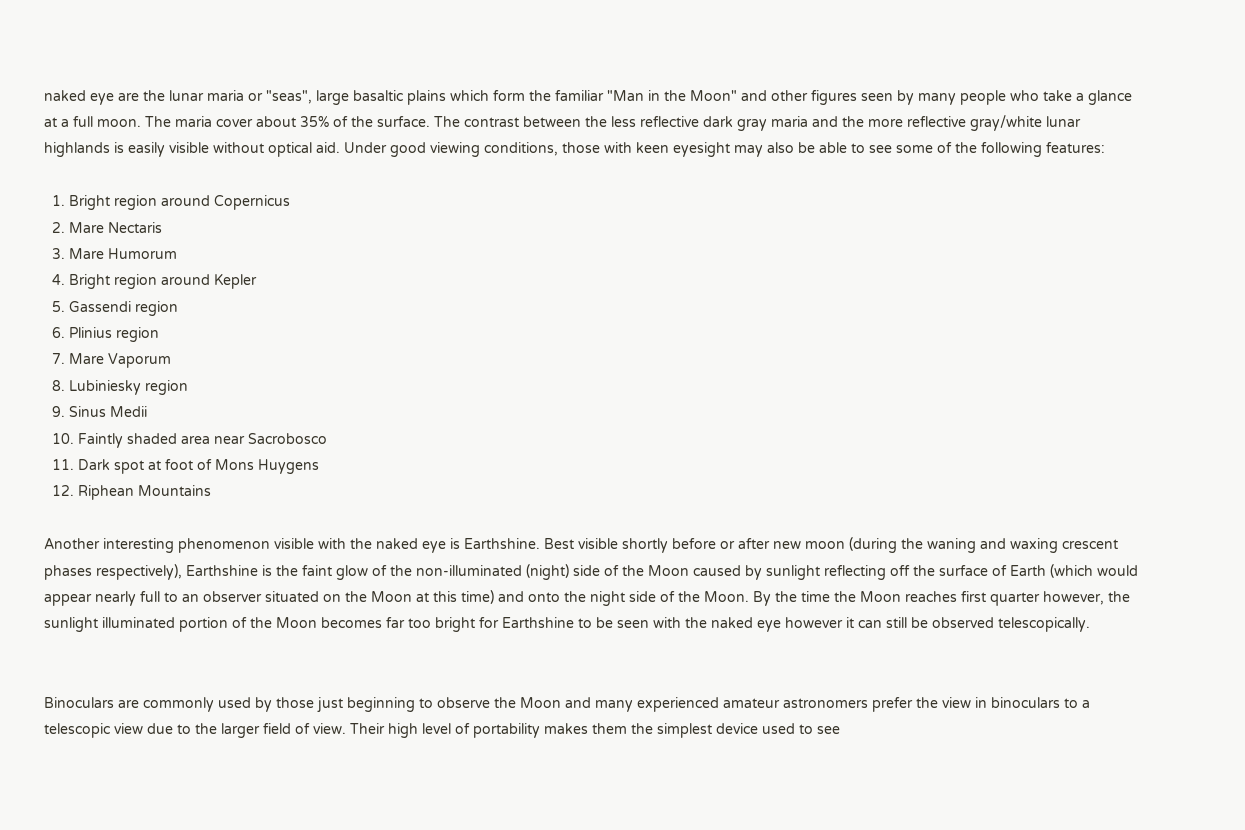naked eye are the lunar maria or "seas", large basaltic plains which form the familiar "Man in the Moon" and other figures seen by many people who take a glance at a full moon. The maria cover about 35% of the surface. The contrast between the less reflective dark gray maria and the more reflective gray/white lunar highlands is easily visible without optical aid. Under good viewing conditions, those with keen eyesight may also be able to see some of the following features:

  1. Bright region around Copernicus
  2. Mare Nectaris
  3. Mare Humorum
  4. Bright region around Kepler
  5. Gassendi region
  6. Plinius region
  7. Mare Vaporum
  8. Lubiniesky region
  9. Sinus Medii
  10. Faintly shaded area near Sacrobosco
  11. Dark spot at foot of Mons Huygens
  12. Riphean Mountains

Another interesting phenomenon visible with the naked eye is Earthshine. Best visible shortly before or after new moon (during the waning and waxing crescent phases respectively), Earthshine is the faint glow of the non-illuminated (night) side of the Moon caused by sunlight reflecting off the surface of Earth (which would appear nearly full to an observer situated on the Moon at this time) and onto the night side of the Moon. By the time the Moon reaches first quarter however, the sunlight illuminated portion of the Moon becomes far too bright for Earthshine to be seen with the naked eye however it can still be observed telescopically.


Binoculars are commonly used by those just beginning to observe the Moon and many experienced amateur astronomers prefer the view in binoculars to a telescopic view due to the larger field of view. Their high level of portability makes them the simplest device used to see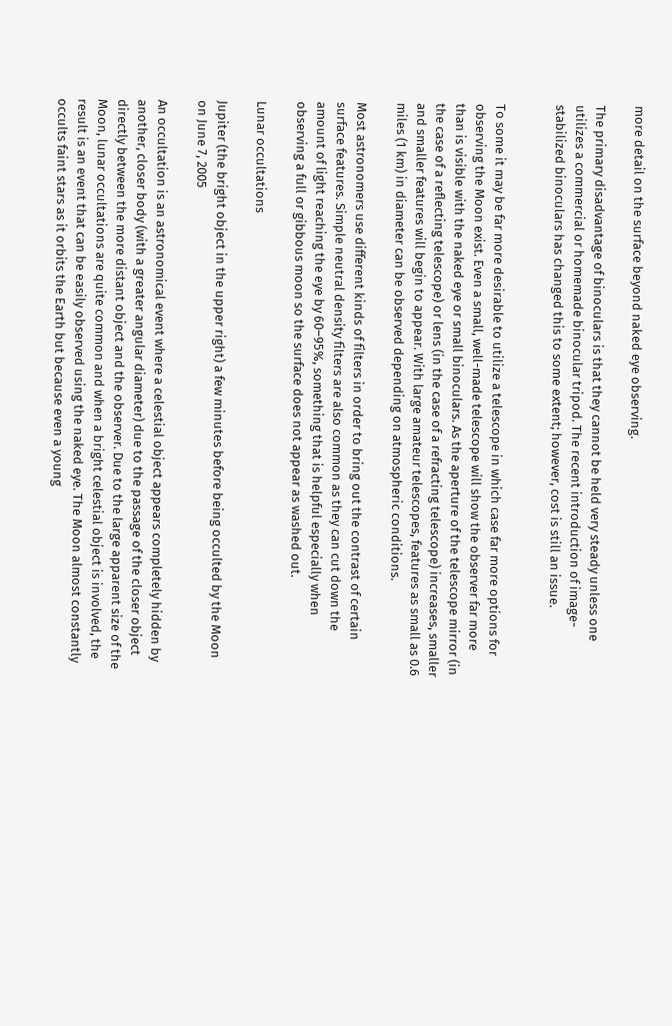more detail on the surface beyond naked eye observing.

The primary disadvantage of binoculars is that they cannot be held very steady unless one utilizes a commercial or homemade binocular tripod. The recent introduction of image-stabilized binoculars has changed this to some extent; however, cost is still an issue.


To some it may be far more desirable to utilize a telescope in which case far more options for observing the Moon exist. Even a small, well-made telescope will show the observer far more than is visible with the naked eye or small binoculars. As the aperture of the telescope mirror (in the case of a reflecting telescope) or lens (in the case of a refracting telescope) increases, smaller and smaller features will begin to appear. With large amateur telescopes, features as small as 0.6 miles (1 km) in diameter can be observed depending on atmospheric conditions.

Most astronomers use different kinds of filters in order to bring out the contrast of certain surface features. Simple neutral density filters are also common as they can cut down the amount of light reaching the eye by 60–95%, something that is helpful especially when observing a full or gibbous moon so the surface does not appear as washed out.

Lunar occultations

Jupiter (the bright object in the upper right) a few minutes before being occulted by the Moon on June 7, 2005

An occultation is an astronomical event where a celestial object appears completely hidden by another, closer body (with a greater angular diameter) due to the passage of the closer object directly between the more distant object and the observer. Due to the large apparent size of the Moon, lunar occultations are quite common and when a bright celestial object is involved, the result is an event that can be easily observed using the naked eye. The Moon almost constantly occults faint stars as it orbits the Earth but because even a young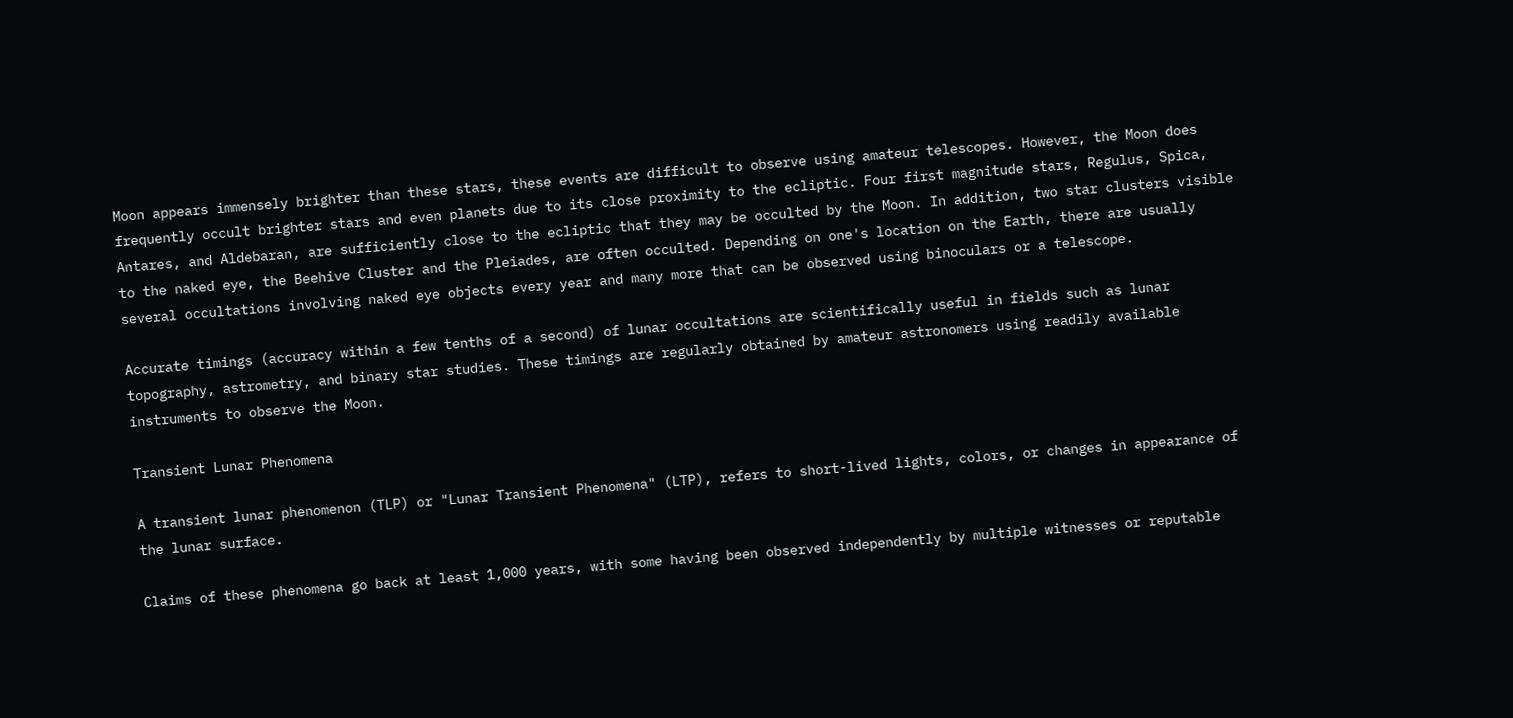Moon appears immensely brighter than these stars, these events are difficult to observe using amateur telescopes. However, the Moon does frequently occult brighter stars and even planets due to its close proximity to the ecliptic. Four first magnitude stars, Regulus, Spica, Antares, and Aldebaran, are sufficiently close to the ecliptic that they may be occulted by the Moon. In addition, two star clusters visible to the naked eye, the Beehive Cluster and the Pleiades, are often occulted. Depending on one's location on the Earth, there are usually several occultations involving naked eye objects every year and many more that can be observed using binoculars or a telescope.

Accurate timings (accuracy within a few tenths of a second) of lunar occultations are scientifically useful in fields such as lunar topography, astrometry, and binary star studies. These timings are regularly obtained by amateur astronomers using readily available instruments to observe the Moon.

Transient Lunar Phenomena

A transient lunar phenomenon (TLP) or "Lunar Transient Phenomena" (LTP), refers to short-lived lights, colors, or changes in appearance of the lunar surface.

Claims of these phenomena go back at least 1,000 years, with some having been observed independently by multiple witnesses or reputable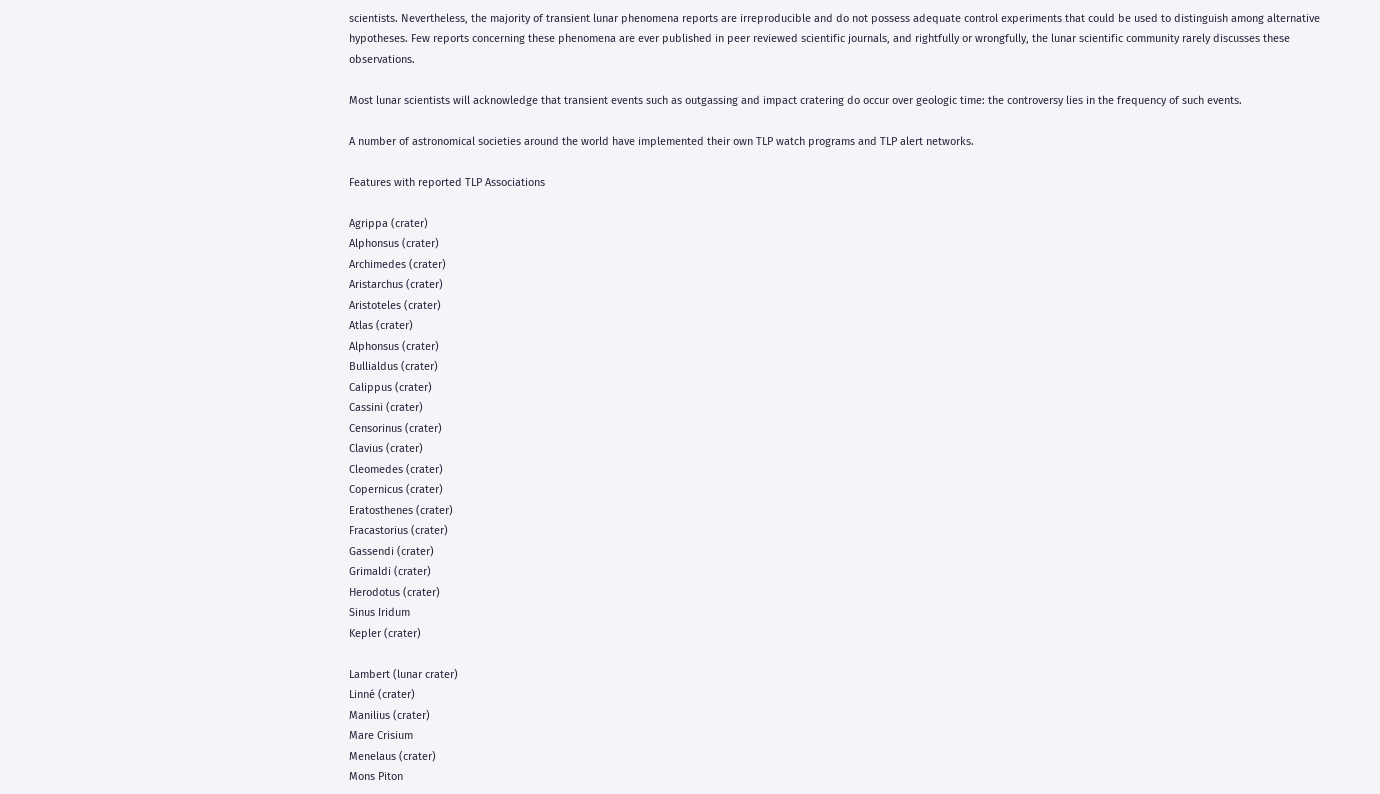scientists. Nevertheless, the majority of transient lunar phenomena reports are irreproducible and do not possess adequate control experiments that could be used to distinguish among alternative hypotheses. Few reports concerning these phenomena are ever published in peer reviewed scientific journals, and rightfully or wrongfully, the lunar scientific community rarely discusses these observations.

Most lunar scientists will acknowledge that transient events such as outgassing and impact cratering do occur over geologic time: the controversy lies in the frequency of such events.

A number of astronomical societies around the world have implemented their own TLP watch programs and TLP alert networks.

Features with reported TLP Associations

Agrippa (crater)
Alphonsus (crater)
Archimedes (crater)
Aristarchus (crater)
Aristoteles (crater)
Atlas (crater)
Alphonsus (crater)
Bullialdus (crater)
Calippus (crater)
Cassini (crater)
Censorinus (crater)
Clavius (crater)
Cleomedes (crater)
Copernicus (crater)
Eratosthenes (crater)
Fracastorius (crater)
Gassendi (crater)
Grimaldi (crater)
Herodotus (crater)
Sinus Iridum
Kepler (crater)

Lambert (lunar crater)
Linné (crater)
Manilius (crater)
Mare Crisium
Menelaus (crater)
Mons Piton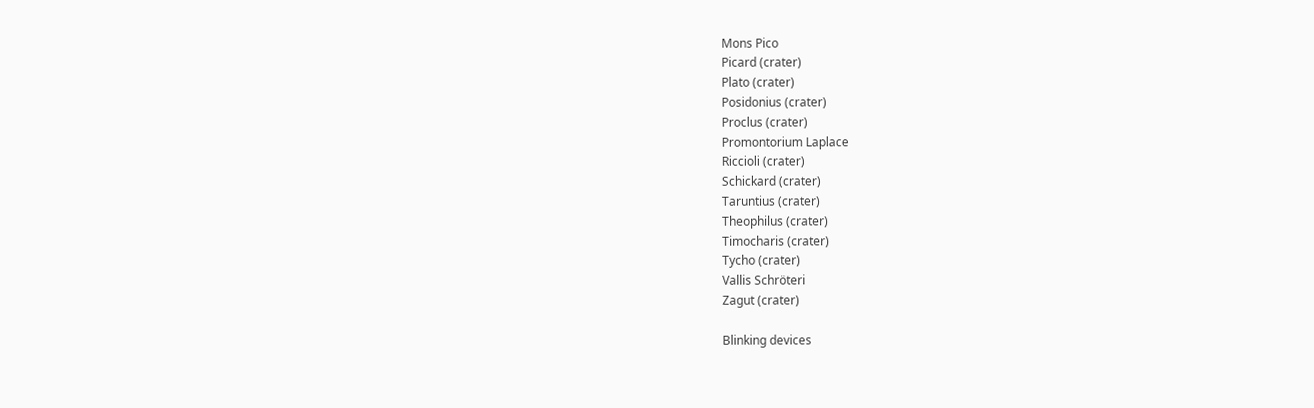Mons Pico
Picard (crater)
Plato (crater)
Posidonius (crater)
Proclus (crater)
Promontorium Laplace
Riccioli (crater)
Schickard (crater)
Taruntius (crater)
Theophilus (crater)
Timocharis (crater)
Tycho (crater)
Vallis Schröteri
Zagut (crater)

Blinking devices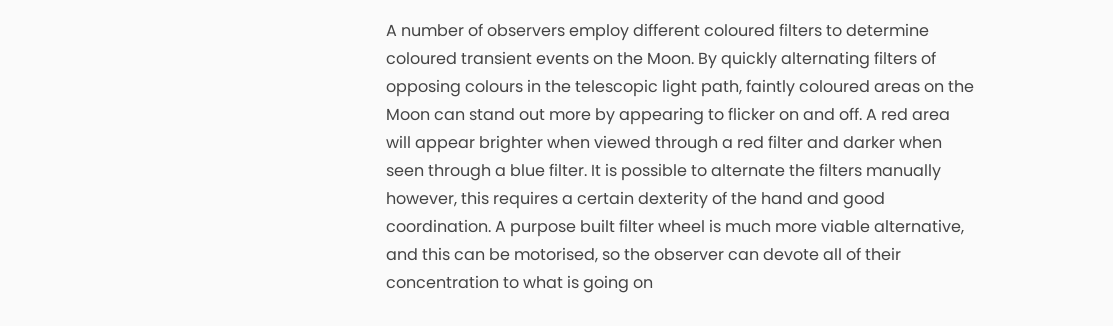A number of observers employ different coloured filters to determine coloured transient events on the Moon. By quickly alternating filters of opposing colours in the telescopic light path, faintly coloured areas on the Moon can stand out more by appearing to flicker on and off. A red area will appear brighter when viewed through a red filter and darker when seen through a blue filter. It is possible to alternate the filters manually however, this requires a certain dexterity of the hand and good coordination. A purpose built filter wheel is much more viable alternative, and this can be motorised, so the observer can devote all of their concentration to what is going on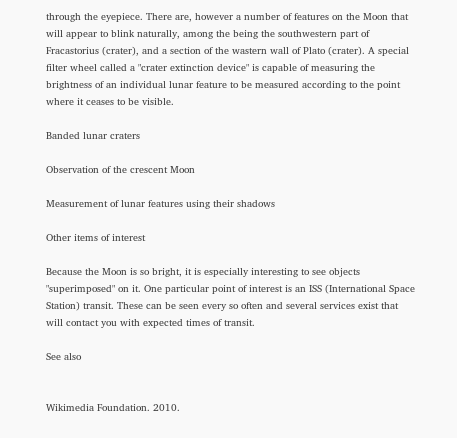through the eyepiece. There are, however a number of features on the Moon that will appear to blink naturally, among the being the southwestern part of Fracastorius (crater), and a section of the wastern wall of Plato (crater). A special filter wheel called a "crater extinction device" is capable of measuring the brightness of an individual lunar feature to be measured according to the point where it ceases to be visible.

Banded lunar craters

Observation of the crescent Moon

Measurement of lunar features using their shadows

Other items of interest

Because the Moon is so bright, it is especially interesting to see objects "superimposed" on it. One particular point of interest is an ISS (International Space Station) transit. These can be seen every so often and several services exist that will contact you with expected times of transit.

See also


Wikimedia Foundation. 2010.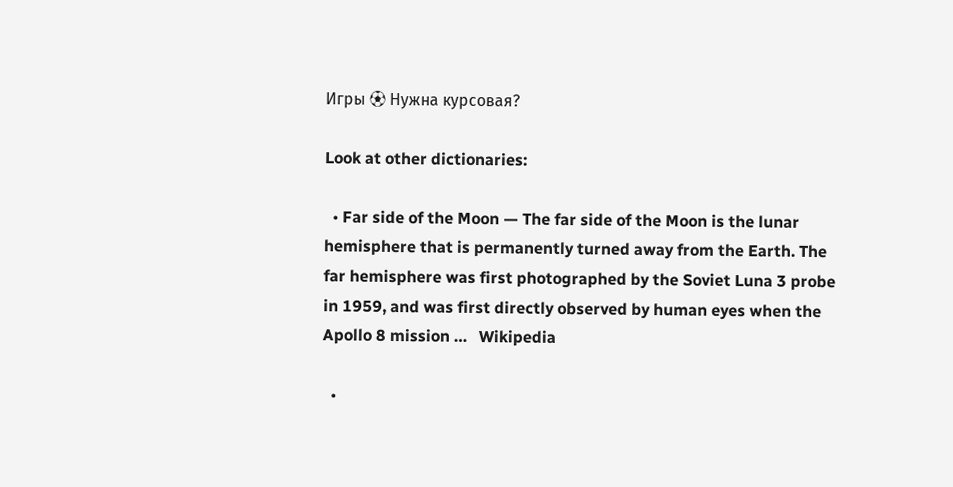Игры ⚽ Нужна курсовая?

Look at other dictionaries:

  • Far side of the Moon — The far side of the Moon is the lunar hemisphere that is permanently turned away from the Earth. The far hemisphere was first photographed by the Soviet Luna 3 probe in 1959, and was first directly observed by human eyes when the Apollo 8 mission …   Wikipedia

  •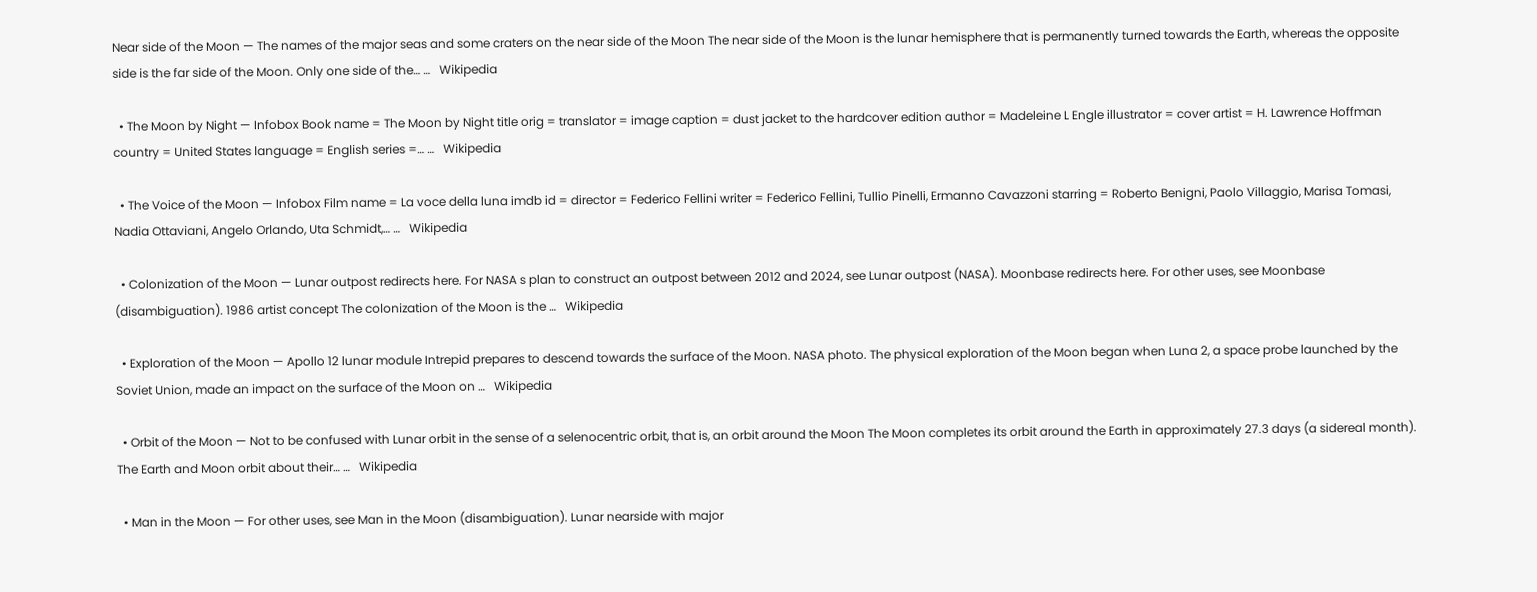Near side of the Moon — The names of the major seas and some craters on the near side of the Moon The near side of the Moon is the lunar hemisphere that is permanently turned towards the Earth, whereas the opposite side is the far side of the Moon. Only one side of the… …   Wikipedia

  • The Moon by Night — Infobox Book name = The Moon by Night title orig = translator = image caption = dust jacket to the hardcover edition author = Madeleine L Engle illustrator = cover artist = H. Lawrence Hoffman country = United States language = English series =… …   Wikipedia

  • The Voice of the Moon — Infobox Film name = La voce della luna imdb id = director = Federico Fellini writer = Federico Fellini, Tullio Pinelli, Ermanno Cavazzoni starring = Roberto Benigni, Paolo Villaggio, Marisa Tomasi, Nadia Ottaviani, Angelo Orlando, Uta Schmidt,… …   Wikipedia

  • Colonization of the Moon — Lunar outpost redirects here. For NASA s plan to construct an outpost between 2012 and 2024, see Lunar outpost (NASA). Moonbase redirects here. For other uses, see Moonbase (disambiguation). 1986 artist concept The colonization of the Moon is the …   Wikipedia

  • Exploration of the Moon — Apollo 12 lunar module Intrepid prepares to descend towards the surface of the Moon. NASA photo. The physical exploration of the Moon began when Luna 2, a space probe launched by the Soviet Union, made an impact on the surface of the Moon on …   Wikipedia

  • Orbit of the Moon — Not to be confused with Lunar orbit in the sense of a selenocentric orbit, that is, an orbit around the Moon The Moon completes its orbit around the Earth in approximately 27.3 days (a sidereal month). The Earth and Moon orbit about their… …   Wikipedia

  • Man in the Moon — For other uses, see Man in the Moon (disambiguation). Lunar nearside with major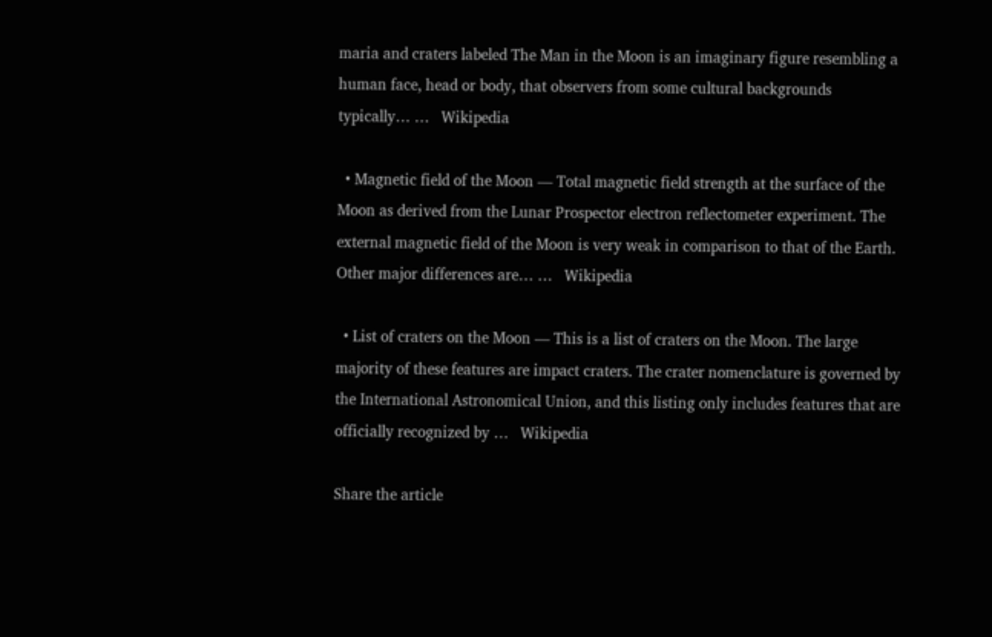maria and craters labeled The Man in the Moon is an imaginary figure resembling a human face, head or body, that observers from some cultural backgrounds typically… …   Wikipedia

  • Magnetic field of the Moon — Total magnetic field strength at the surface of the Moon as derived from the Lunar Prospector electron reflectometer experiment. The external magnetic field of the Moon is very weak in comparison to that of the Earth. Other major differences are… …   Wikipedia

  • List of craters on the Moon — This is a list of craters on the Moon. The large majority of these features are impact craters. The crater nomenclature is governed by the International Astronomical Union, and this listing only includes features that are officially recognized by …   Wikipedia

Share the article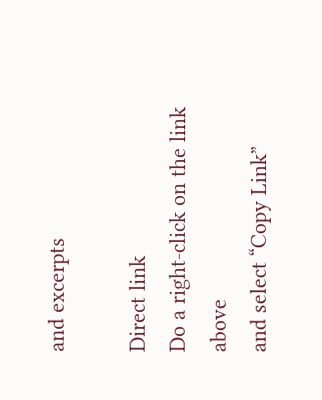and excerpts

Direct link
Do a right-click on the link above
and select “Copy Link”